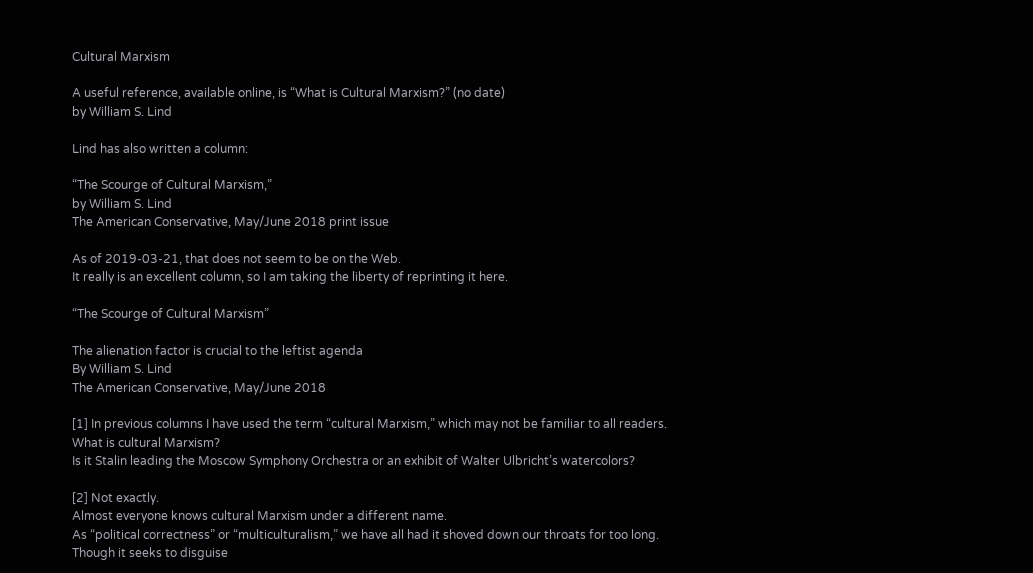Cultural Marxism

A useful reference, available online, is “What is Cultural Marxism?” (no date)
by William S. Lind

Lind has also written a column:

“The Scourge of Cultural Marxism,”
by William S. Lind
The American Conservative, May/June 2018 print issue

As of 2019-03-21, that does not seem to be on the Web.
It really is an excellent column, so I am taking the liberty of reprinting it here.

“The Scourge of Cultural Marxism”

The alienation factor is crucial to the leftist agenda
By William S. Lind
The American Conservative, May/June 2018

[1] In previous columns I have used the term “cultural Marxism,” which may not be familiar to all readers.
What is cultural Marxism?
Is it Stalin leading the Moscow Symphony Orchestra or an exhibit of Walter Ulbricht’s watercolors?

[2] Not exactly.
Almost everyone knows cultural Marxism under a different name.
As “political correctness” or “multiculturalism,” we have all had it shoved down our throats for too long.
Though it seeks to disguise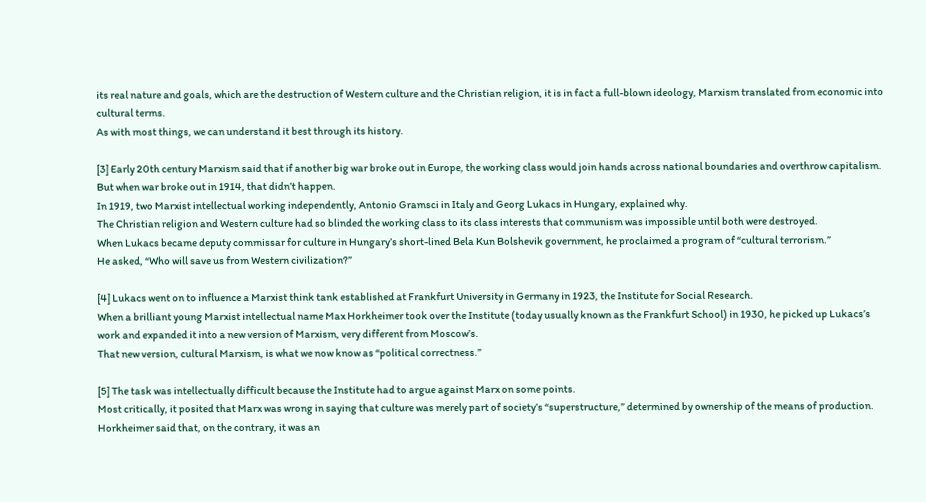its real nature and goals, which are the destruction of Western culture and the Christian religion, it is in fact a full-blown ideology, Marxism translated from economic into cultural terms.
As with most things, we can understand it best through its history.

[3] Early 20th century Marxism said that if another big war broke out in Europe, the working class would join hands across national boundaries and overthrow capitalism.
But when war broke out in 1914, that didn’t happen.
In 1919, two Marxist intellectual working independently, Antonio Gramsci in Italy and Georg Lukacs in Hungary, explained why.
The Christian religion and Western culture had so blinded the working class to its class interests that communism was impossible until both were destroyed.
When Lukacs became deputy commissar for culture in Hungary’s short-lined Bela Kun Bolshevik government, he proclaimed a program of “cultural terrorism.”
He asked, “Who will save us from Western civilization?”

[4] Lukacs went on to influence a Marxist think tank established at Frankfurt University in Germany in 1923, the Institute for Social Research.
When a brilliant young Marxist intellectual name Max Horkheimer took over the Institute (today usually known as the Frankfurt School) in 1930, he picked up Lukacs’s work and expanded it into a new version of Marxism, very different from Moscow’s.
That new version, cultural Marxism, is what we now know as “political correctness.”

[5] The task was intellectually difficult because the Institute had to argue against Marx on some points.
Most critically, it posited that Marx was wrong in saying that culture was merely part of society’s “superstructure,” determined by ownership of the means of production.
Horkheimer said that, on the contrary, it was an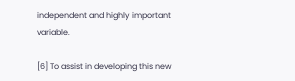independent and highly important variable.

[6] To assist in developing this new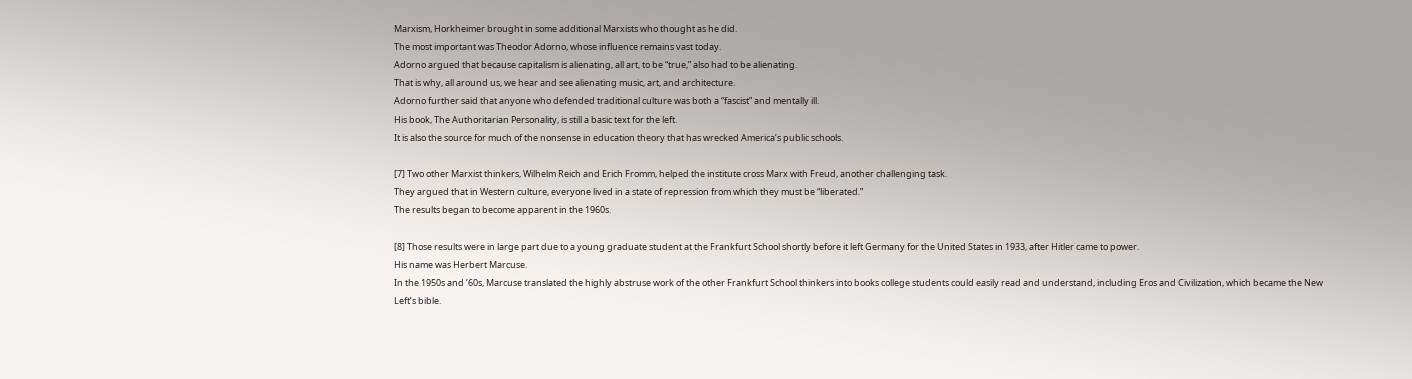Marxism, Horkheimer brought in some additional Marxists who thought as he did.
The most important was Theodor Adorno, whose influence remains vast today.
Adorno argued that because capitalism is alienating, all art, to be “true,” also had to be alienating.
That is why, all around us, we hear and see alienating music, art, and architecture.
Adorno further said that anyone who defended traditional culture was both a “fascist” and mentally ill.
His book, The Authoritarian Personality, is still a basic text for the left.
It is also the source for much of the nonsense in education theory that has wrecked America’s public schools.

[7] Two other Marxist thinkers, Wilhelm Reich and Erich Fromm, helped the institute cross Marx with Freud, another challenging task.
They argued that in Western culture, everyone lived in a state of repression from which they must be “liberated.”
The results began to become apparent in the 1960s.

[8] Those results were in large part due to a young graduate student at the Frankfurt School shortly before it left Germany for the United States in 1933, after Hitler came to power.
His name was Herbert Marcuse.
In the 1950s and ’60s, Marcuse translated the highly abstruse work of the other Frankfurt School thinkers into books college students could easily read and understand, including Eros and Civilization, which became the New Left’s bible.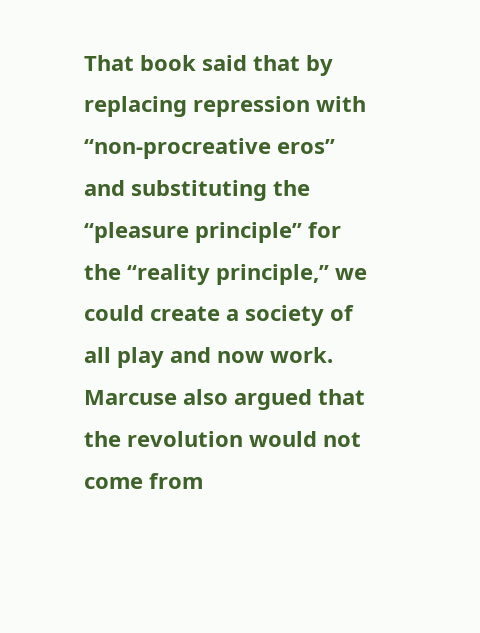That book said that by replacing repression with “non-procreative eros” and substituting the “pleasure principle” for the “reality principle,” we could create a society of all play and now work.
Marcuse also argued that the revolution would not come from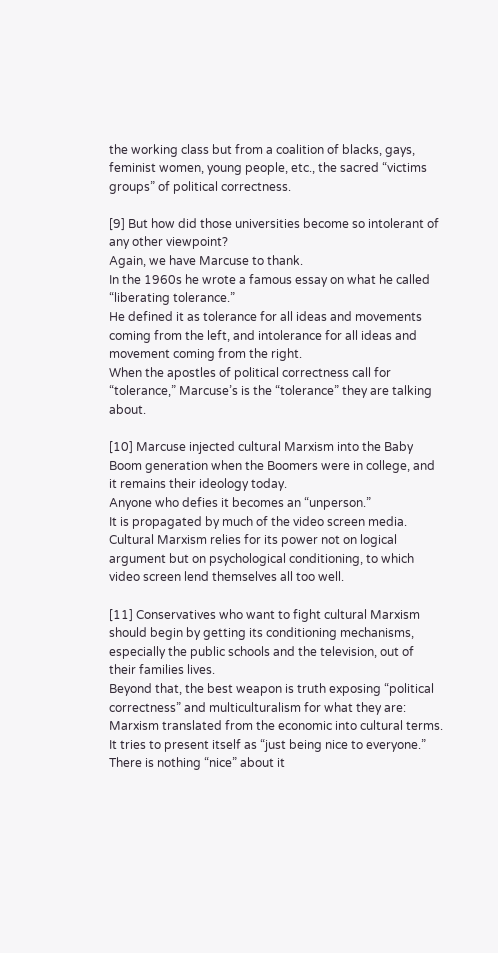the working class but from a coalition of blacks, gays, feminist women, young people, etc., the sacred “victims groups” of political correctness.

[9] But how did those universities become so intolerant of any other viewpoint?
Again, we have Marcuse to thank.
In the 1960s he wrote a famous essay on what he called “liberating tolerance.”
He defined it as tolerance for all ideas and movements coming from the left, and intolerance for all ideas and movement coming from the right.
When the apostles of political correctness call for “tolerance,” Marcuse’s is the “tolerance” they are talking about.

[10] Marcuse injected cultural Marxism into the Baby Boom generation when the Boomers were in college, and it remains their ideology today.
Anyone who defies it becomes an “unperson.”
It is propagated by much of the video screen media.
Cultural Marxism relies for its power not on logical argument but on psychological conditioning, to which video screen lend themselves all too well.

[11] Conservatives who want to fight cultural Marxism should begin by getting its conditioning mechanisms, especially the public schools and the television, out of their families lives.
Beyond that, the best weapon is truth exposing “political correctness” and multiculturalism for what they are:
Marxism translated from the economic into cultural terms.
It tries to present itself as “just being nice to everyone.”
There is nothing “nice” about it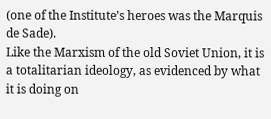(one of the Institute’s heroes was the Marquis de Sade).
Like the Marxism of the old Soviet Union, it is a totalitarian ideology, as evidenced by what it is doing on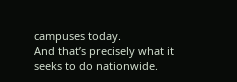campuses today.
And that’s precisely what it seeks to do nationwide.